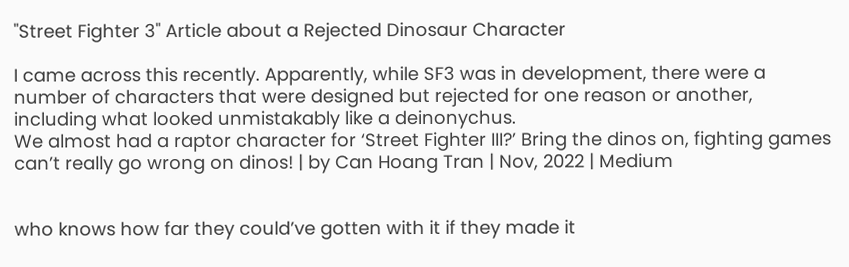"Street Fighter 3" Article about a Rejected Dinosaur Character

I came across this recently. Apparently, while SF3 was in development, there were a number of characters that were designed but rejected for one reason or another, including what looked unmistakably like a deinonychus.
We almost had a raptor character for ‘Street Fighter III?’ Bring the dinos on, fighting games can’t really go wrong on dinos! | by Can Hoang Tran | Nov, 2022 | Medium


who knows how far they could’ve gotten with it if they made it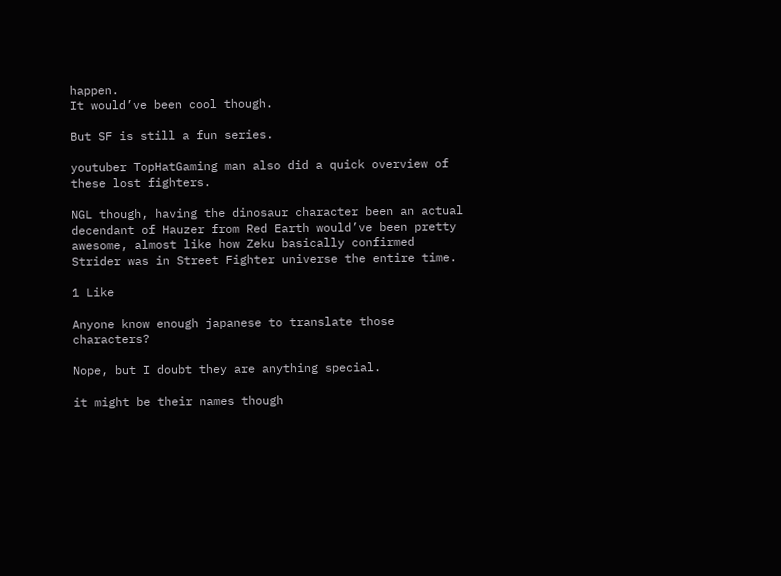happen.
It would’ve been cool though.

But SF is still a fun series.

youtuber TopHatGaming man also did a quick overview of these lost fighters.

NGL though, having the dinosaur character been an actual decendant of Hauzer from Red Earth would’ve been pretty awesome, almost like how Zeku basically confirmed Strider was in Street Fighter universe the entire time.

1 Like

Anyone know enough japanese to translate those characters?

Nope, but I doubt they are anything special.

it might be their names though